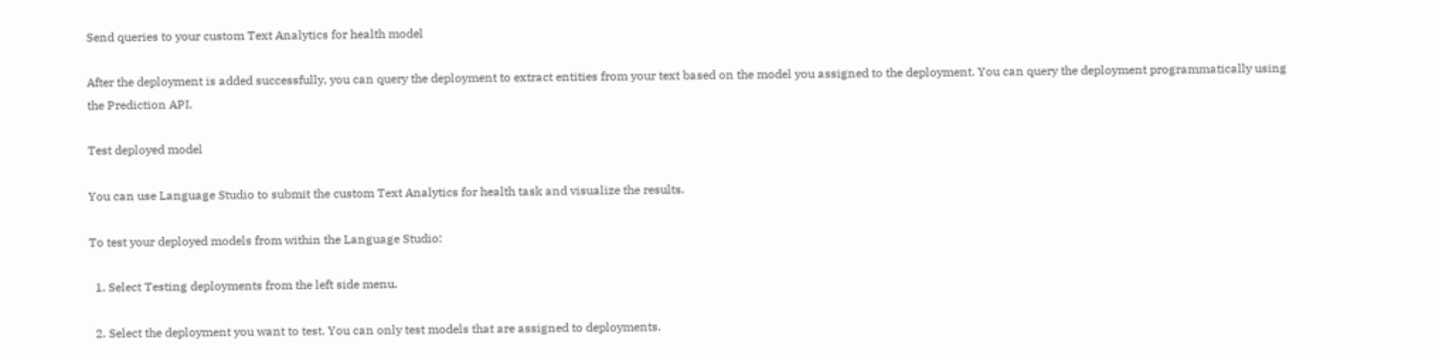Send queries to your custom Text Analytics for health model

After the deployment is added successfully, you can query the deployment to extract entities from your text based on the model you assigned to the deployment. You can query the deployment programmatically using the Prediction API.

Test deployed model

You can use Language Studio to submit the custom Text Analytics for health task and visualize the results.

To test your deployed models from within the Language Studio:

  1. Select Testing deployments from the left side menu.

  2. Select the deployment you want to test. You can only test models that are assigned to deployments.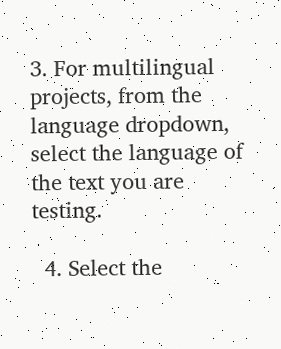3. For multilingual projects, from the language dropdown, select the language of the text you are testing.

  4. Select the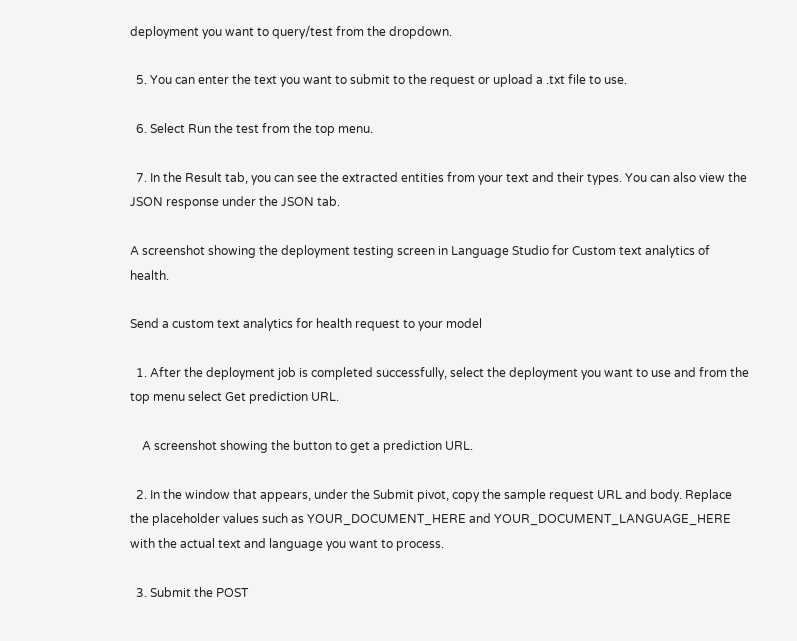deployment you want to query/test from the dropdown.

  5. You can enter the text you want to submit to the request or upload a .txt file to use.

  6. Select Run the test from the top menu.

  7. In the Result tab, you can see the extracted entities from your text and their types. You can also view the JSON response under the JSON tab.

A screenshot showing the deployment testing screen in Language Studio for Custom text analytics of health.

Send a custom text analytics for health request to your model

  1. After the deployment job is completed successfully, select the deployment you want to use and from the top menu select Get prediction URL.

    A screenshot showing the button to get a prediction URL.

  2. In the window that appears, under the Submit pivot, copy the sample request URL and body. Replace the placeholder values such as YOUR_DOCUMENT_HERE and YOUR_DOCUMENT_LANGUAGE_HERE with the actual text and language you want to process.

  3. Submit the POST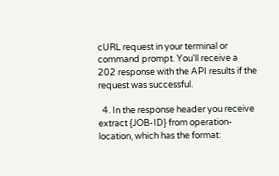cURL request in your terminal or command prompt. You'll receive a 202 response with the API results if the request was successful.

  4. In the response header you receive extract {JOB-ID} from operation-location, which has the format: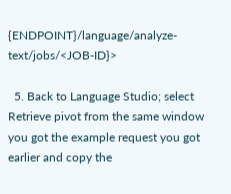{ENDPOINT}/language/analyze-text/jobs/<JOB-ID}>

  5. Back to Language Studio; select Retrieve pivot from the same window you got the example request you got earlier and copy the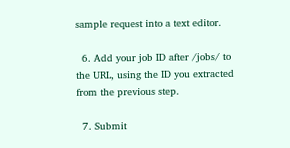sample request into a text editor.

  6. Add your job ID after /jobs/ to the URL, using the ID you extracted from the previous step.

  7. Submit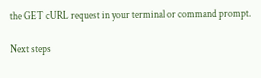the GET cURL request in your terminal or command prompt.

Next steps